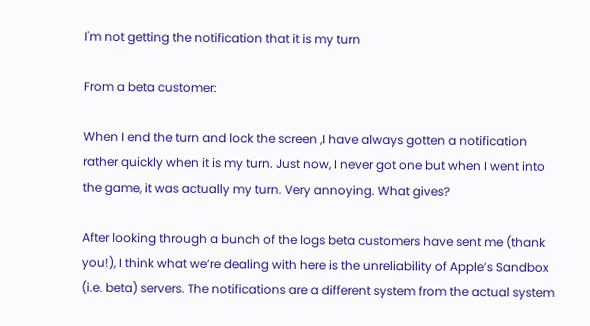I'm not getting the notification that it is my turn

From a beta customer:

When I end the turn and lock the screen ,I have always gotten a notification rather quickly when it is my turn. Just now, I never got one but when I went into the game, it was actually my turn. Very annoying. What gives?

After looking through a bunch of the logs beta customers have sent me (thank you!), I think what we’re dealing with here is the unreliability of Apple’s Sandbox (i.e. beta) servers. The notifications are a different system from the actual system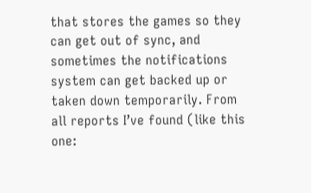that stores the games so they can get out of sync, and sometimes the notifications system can get backed up or taken down temporarily. From all reports I’ve found (like this one: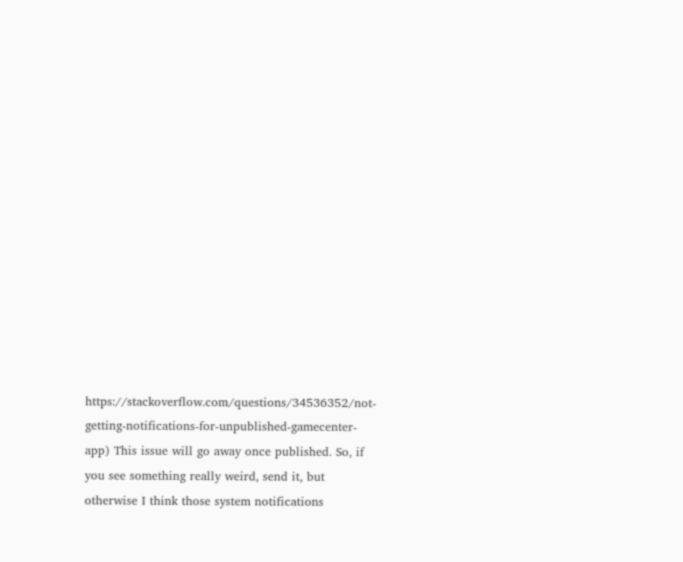https://stackoverflow.com/questions/34536352/not-getting-notifications-for-unpublished-gamecenter-app) This issue will go away once published. So, if you see something really weird, send it, but otherwise I think those system notifications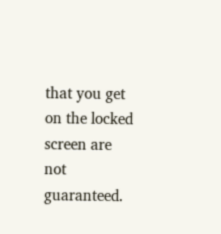that you get on the locked screen are not guaranteed.